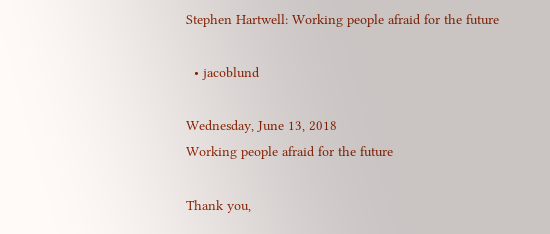Stephen Hartwell: Working people afraid for the future

  • jacoblund

Wednesday, June 13, 2018
Working people afraid for the future

Thank you,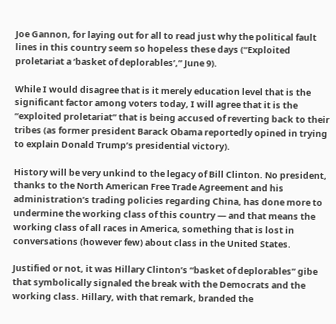Joe Gannon, for laying out for all to read just why the political fault lines in this country seem so hopeless these days (“Exploited proletariat a ‘basket of deplorables’,” June 9).

While I would disagree that is it merely education level that is the significant factor among voters today, I will agree that it is the “exploited proletariat” that is being accused of reverting back to their tribes (as former president Barack Obama reportedly opined in trying to explain Donald Trump’s presidential victory).

History will be very unkind to the legacy of Bill Clinton. No president, thanks to the North American Free Trade Agreement and his administration’s trading policies regarding China, has done more to undermine the working class of this country — and that means the working class of all races in America, something that is lost in conversations (however few) about class in the United States.

Justified or not, it was Hillary Clinton’s “basket of deplorables” gibe that symbolically signaled the break with the Democrats and the working class. Hillary, with that remark, branded the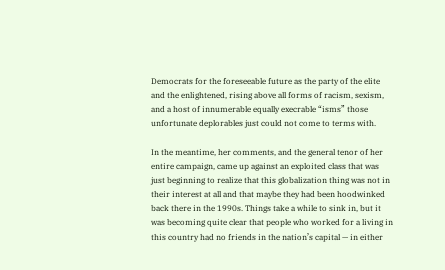Democrats for the foreseeable future as the party of the elite and the enlightened, rising above all forms of racism, sexism, and a host of innumerable equally execrable “isms” those unfortunate deplorables just could not come to terms with.

In the meantime, her comments, and the general tenor of her entire campaign, came up against an exploited class that was just beginning to realize that this globalization thing was not in their interest at all and that maybe they had been hoodwinked back there in the 1990s. Things take a while to sink in, but it was becoming quite clear that people who worked for a living in this country had no friends in the nation’s capital — in either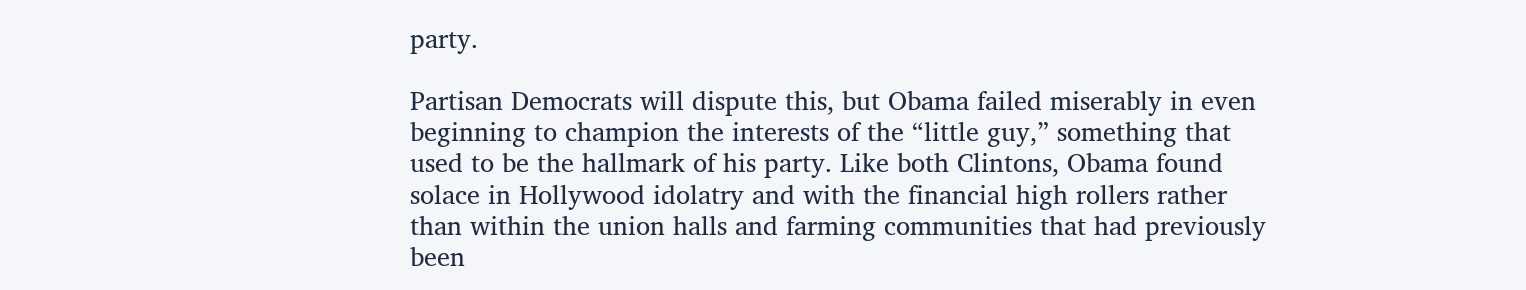party.

Partisan Democrats will dispute this, but Obama failed miserably in even beginning to champion the interests of the “little guy,” something that used to be the hallmark of his party. Like both Clintons, Obama found solace in Hollywood idolatry and with the financial high rollers rather than within the union halls and farming communities that had previously been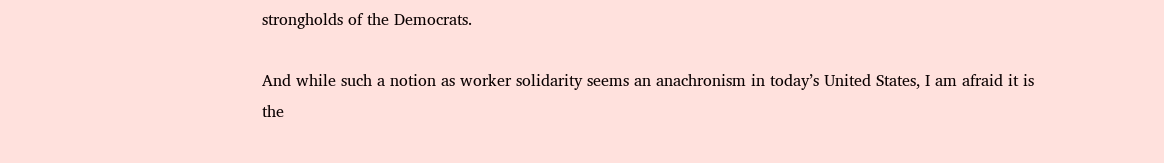strongholds of the Democrats.

And while such a notion as worker solidarity seems an anachronism in today’s United States, I am afraid it is the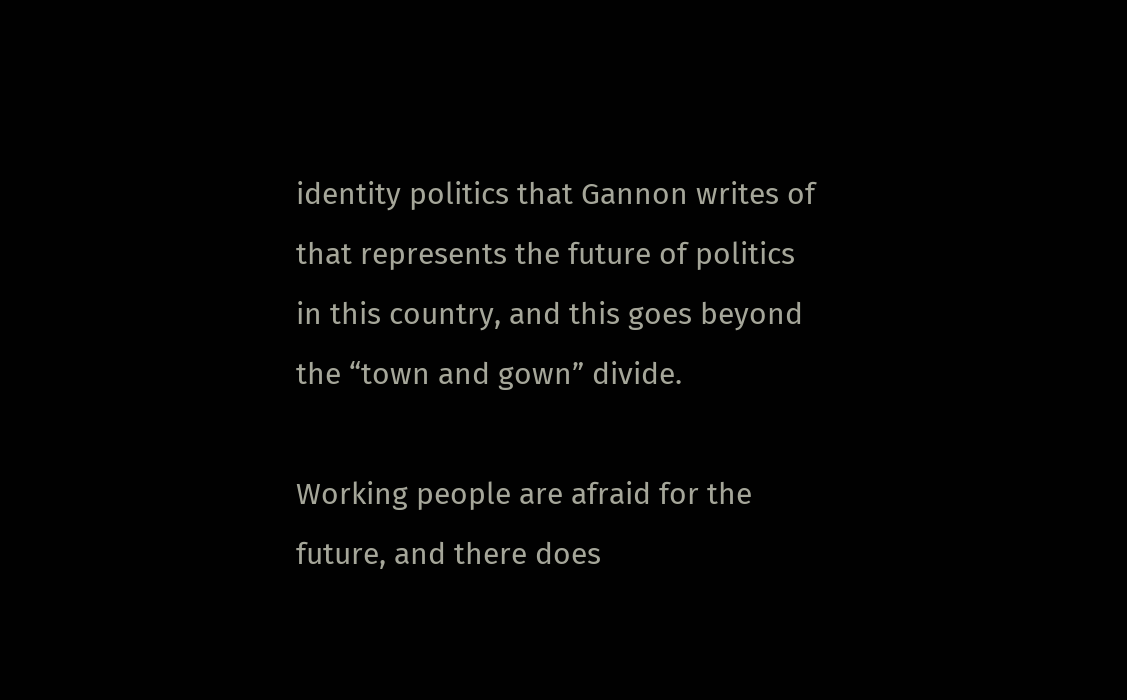identity politics that Gannon writes of that represents the future of politics in this country, and this goes beyond the “town and gown” divide.

Working people are afraid for the future, and there does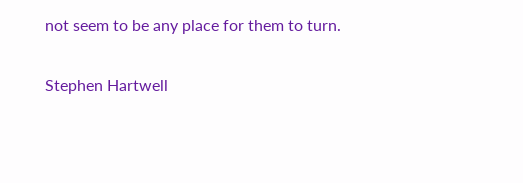not seem to be any place for them to turn.

Stephen Hartwell